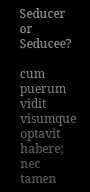Seducer or Seducee?

cum puerum vidit visumque optavit habere;
nec tamen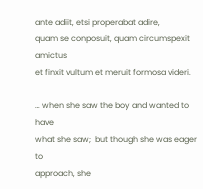ante adiit, etsi properabat adire,
quam se conposuit, quam circumspexit amictus
et finxit vultum et meruit formosa videri.

… when she saw the boy and wanted to have
what she saw;  but though she was eager to
approach, she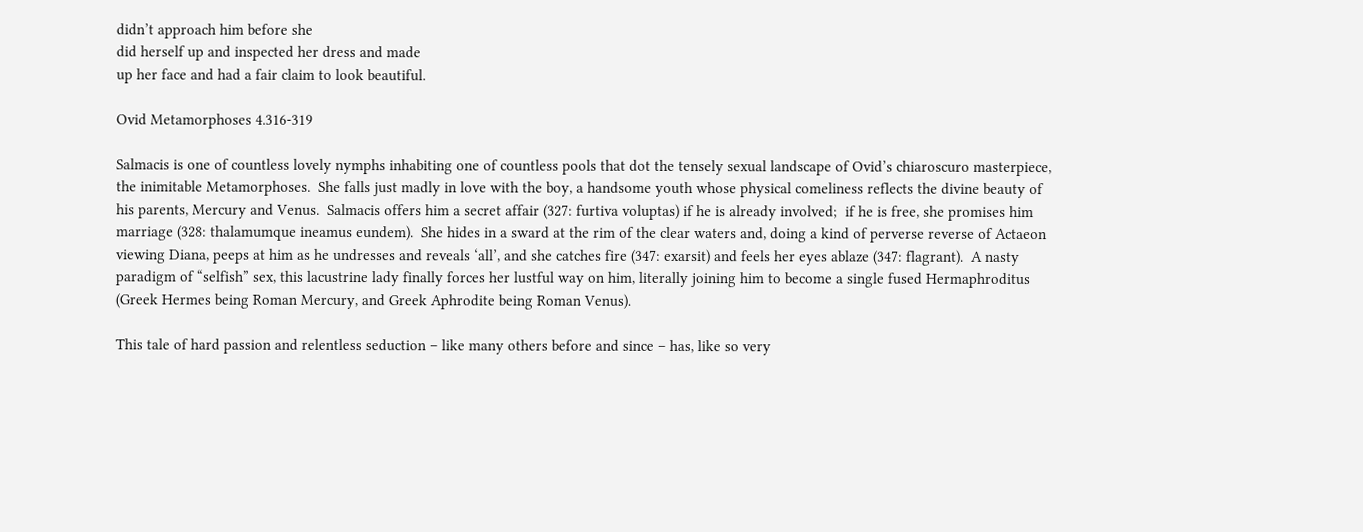didn’t approach him before she
did herself up and inspected her dress and made
up her face and had a fair claim to look beautiful.

Ovid Metamorphoses 4.316-319

Salmacis is one of countless lovely nymphs inhabiting one of countless pools that dot the tensely sexual landscape of Ovid’s chiaroscuro masterpiece, the inimitable Metamorphoses.  She falls just madly in love with the boy, a handsome youth whose physical comeliness reflects the divine beauty of his parents, Mercury and Venus.  Salmacis offers him a secret affair (327: furtiva voluptas) if he is already involved;  if he is free, she promises him marriage (328: thalamumque ineamus eundem).  She hides in a sward at the rim of the clear waters and, doing a kind of perverse reverse of Actaeon viewing Diana, peeps at him as he undresses and reveals ‘all’, and she catches fire (347: exarsit) and feels her eyes ablaze (347: flagrant).  A nasty paradigm of “selfish” sex, this lacustrine lady finally forces her lustful way on him, literally joining him to become a single fused Hermaphroditus (Greek Hermes being Roman Mercury, and Greek Aphrodite being Roman Venus).

This tale of hard passion and relentless seduction – like many others before and since – has, like so very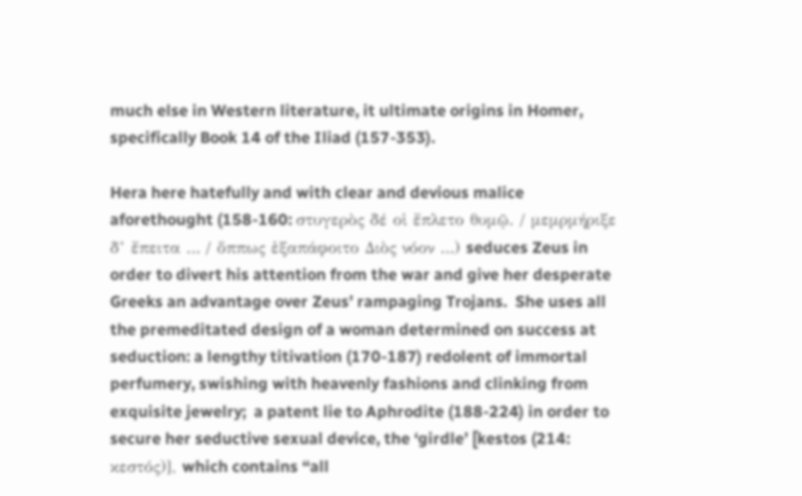much else in Western literature, it ultimate origins in Homer, specifically Book 14 of the Iliad (157-353).

Hera here hatefully and with clear and devious malice aforethought (158-160: στυγερὸς δέ οἱ ἔπλετο θυμῷ. / μεμρμήριξε δ’ ἔπειτα … / ὅππως ἐξαπάφοιτο Διὸς νόον …) seduces Zeus in order to divert his attention from the war and give her desperate Greeks an advantage over Zeus’ rampaging Trojans.  She uses all the premeditated design of a woman determined on success at seduction: a lengthy titivation (170-187) redolent of immortal perfumery, swishing with heavenly fashions and clinking from exquisite jewelry;  a patent lie to Aphrodite (188-224) in order to secure her seductive sexual device, the ‘girdle’ [kestos (214: κεστός)], which contains “all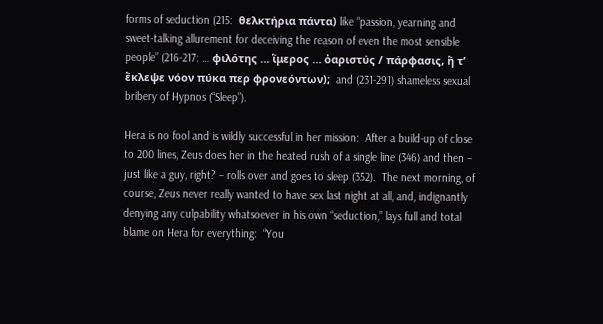forms of seduction (215:  θελκτήρια πάντα) like “passion, yearning and sweet-talking allurement for deceiving the reason of even the most sensible people” (216-217: … φιλότης … ἵμερος … ὀαριστύς / πάρφασις, ἥ τ’ ἔκλεψε νόον πύκα περ φρονεόντων);  and (231-291) shameless sexual bribery of Hypnos (“Sleep”).

Hera is no fool and is wildly successful in her mission:  After a build-up of close to 200 lines, Zeus does her in the heated rush of a single line (346) and then – just like a guy, right? – rolls over and goes to sleep (352).  The next morning, of course, Zeus never really wanted to have sex last night at all, and, indignantly denying any culpability whatsoever in his own “seduction,” lays full and total blame on Hera for everything:  “You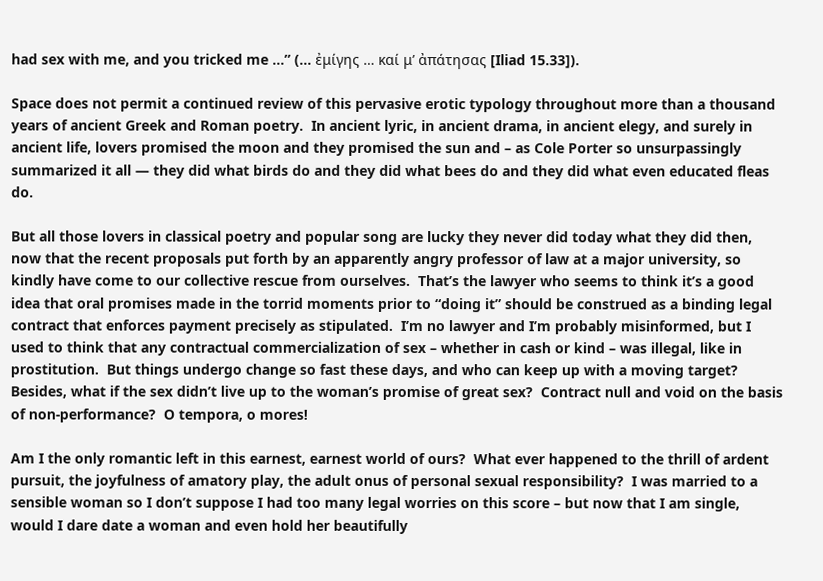had sex with me, and you tricked me …” (… ἐμίγης … καί μ’ ἀπάτησας [Iliad 15.33]).

Space does not permit a continued review of this pervasive erotic typology throughout more than a thousand years of ancient Greek and Roman poetry.  In ancient lyric, in ancient drama, in ancient elegy, and surely in ancient life, lovers promised the moon and they promised the sun and – as Cole Porter so unsurpassingly summarized it all — they did what birds do and they did what bees do and they did what even educated fleas do.

But all those lovers in classical poetry and popular song are lucky they never did today what they did then, now that the recent proposals put forth by an apparently angry professor of law at a major university, so kindly have come to our collective rescue from ourselves.  That’s the lawyer who seems to think it’s a good idea that oral promises made in the torrid moments prior to “doing it” should be construed as a binding legal contract that enforces payment precisely as stipulated.  I’m no lawyer and I’m probably misinformed, but I used to think that any contractual commercialization of sex – whether in cash or kind – was illegal, like in prostitution.  But things undergo change so fast these days, and who can keep up with a moving target?  Besides, what if the sex didn’t live up to the woman’s promise of great sex?  Contract null and void on the basis of non-performance?  O tempora, o mores!

Am I the only romantic left in this earnest, earnest world of ours?  What ever happened to the thrill of ardent pursuit, the joyfulness of amatory play, the adult onus of personal sexual responsibility?  I was married to a sensible woman so I don’t suppose I had too many legal worries on this score – but now that I am single, would I dare date a woman and even hold her beautifully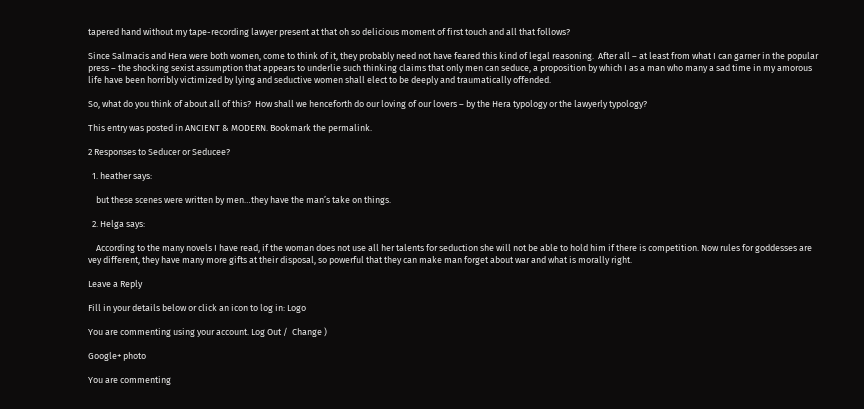tapered hand without my tape-recording lawyer present at that oh so delicious moment of first touch and all that follows?

Since Salmacis and Hera were both women, come to think of it, they probably need not have feared this kind of legal reasoning.  After all – at least from what I can garner in the popular press – the shocking sexist assumption that appears to underlie such thinking claims that only men can seduce, a proposition by which I as a man who many a sad time in my amorous life have been horribly victimized by lying and seductive women shall elect to be deeply and traumatically offended.

So, what do you think of about all of this?  How shall we henceforth do our loving of our lovers – by the Hera typology or the lawyerly typology?

This entry was posted in ANCIENT & MODERN. Bookmark the permalink.

2 Responses to Seducer or Seducee?

  1. heather says:

    but these scenes were written by men…they have the man’s take on things.

  2. Helga says:

    According to the many novels I have read, if the woman does not use all her talents for seduction she will not be able to hold him if there is competition. Now rules for goddesses are vey different, they have many more gifts at their disposal, so powerful that they can make man forget about war and what is morally right.

Leave a Reply

Fill in your details below or click an icon to log in: Logo

You are commenting using your account. Log Out /  Change )

Google+ photo

You are commenting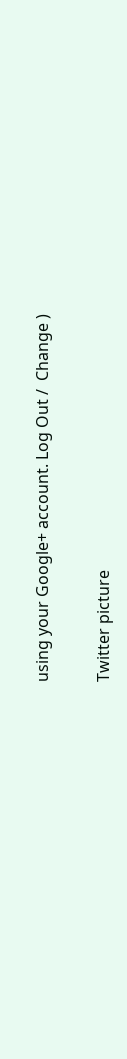using your Google+ account. Log Out /  Change )

Twitter picture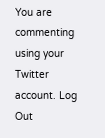You are commenting using your Twitter account. Log Out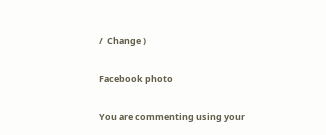/  Change )

Facebook photo

You are commenting using your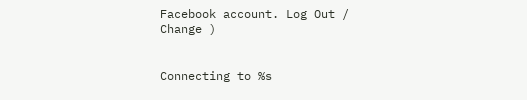Facebook account. Log Out /  Change )


Connecting to %s